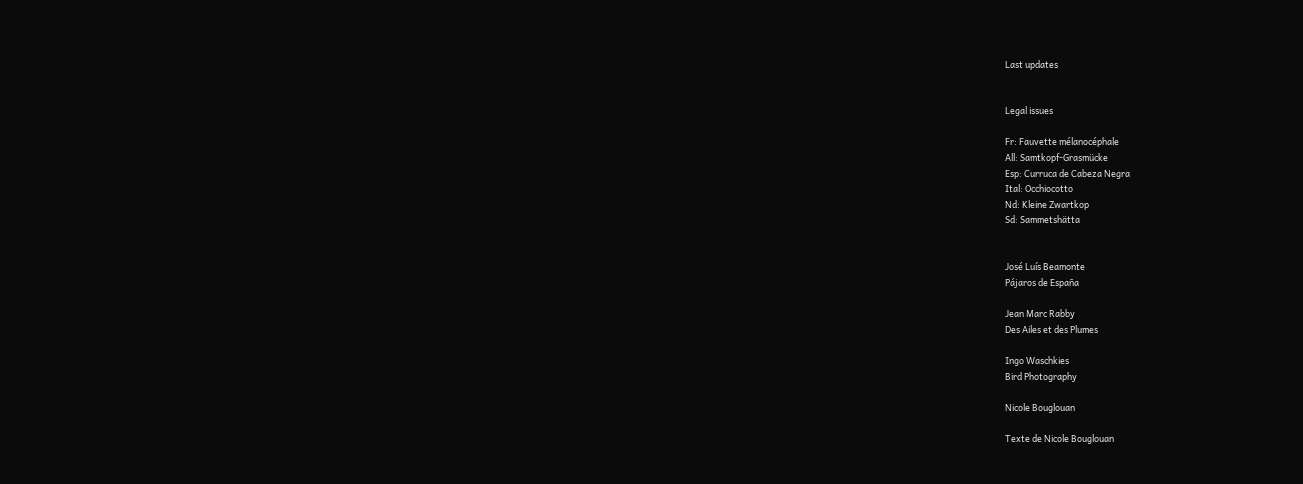Last updates


Legal issues

Fr: Fauvette mélanocéphale
All: Samtkopf-Grasmücke
Esp: Curruca de Cabeza Negra
Ital: Occhiocotto
Nd: Kleine Zwartkop
Sd: Sammetshätta


José Luís Beamonte
Pájaros de España

Jean Marc Rabby
Des Ailes et des Plumes

Ingo Waschkies
Bird Photography

Nicole Bouglouan

Texte de Nicole Bouglouan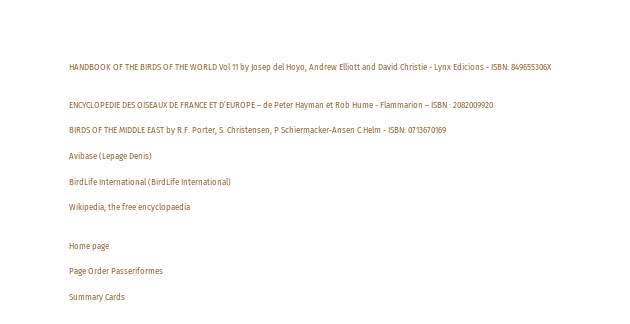HANDBOOK OF THE BIRDS OF THE WORLD Vol 11 by Josep del Hoyo, Andrew Elliott and David Christie - Lynx Edicions - ISBN: 849655306X


ENCYCLOPEDIE DES OISEAUX DE FRANCE ET D’EUROPE – de Peter Hayman et Rob Hume - Flammarion – ISBN : 2082009920

BIRDS OF THE MIDDLE EAST by R.F. Porter, S. Christensen, P Schiermacker-Ansen C.Helm - ISBN: 0713670169

Avibase (Lepage Denis)

BirdLife International (BirdLife International)

Wikipedia, the free encyclopaedia


Home page

Page Order Passeriformes

Summary Cards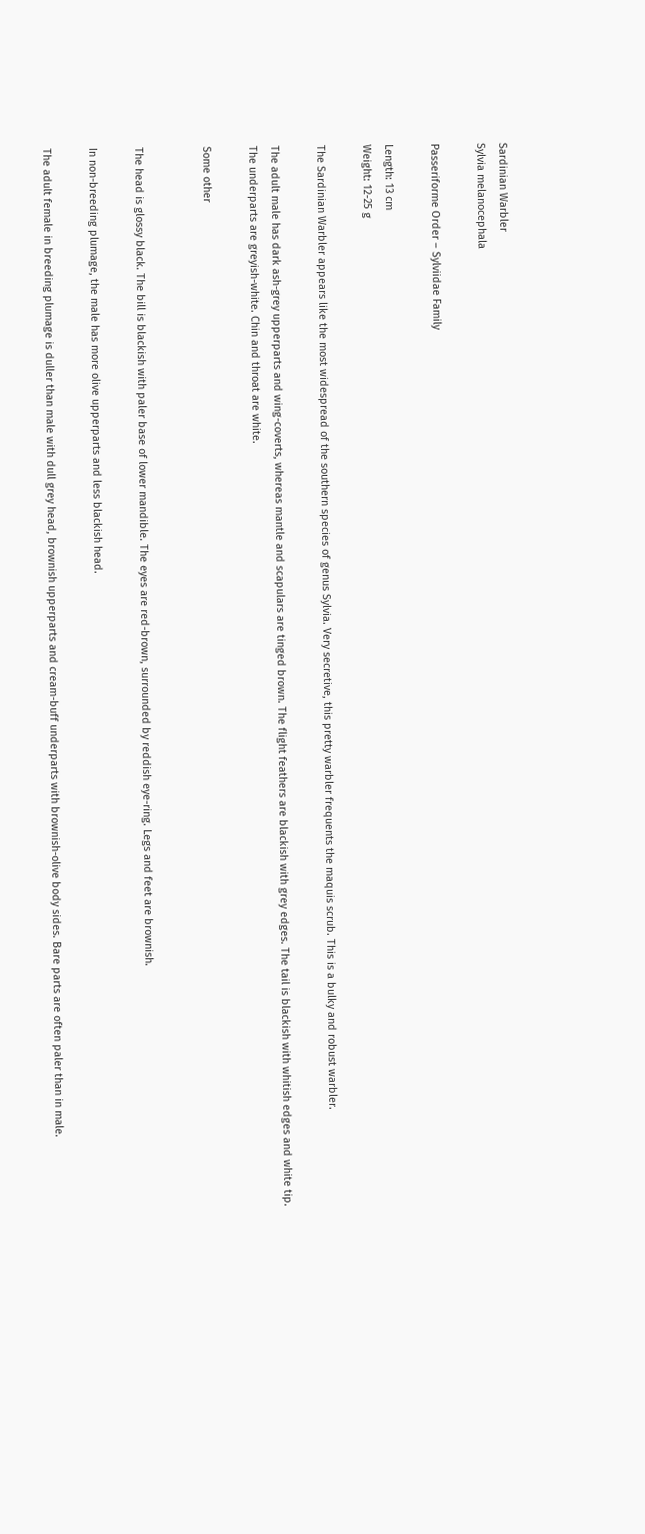Sardinian Warbler
Sylvia melanocephala

Passeriforme Order – Sylviidae Family

Length: 13 cm
Weight: 12-25 g

The Sardinian Warbler appears like the most widespread of the southern species of genus Sylvia. Very secretive, this pretty warbler frequents the maquis scrub. This is a bulky and robust warbler.

The adult male has dark ash-grey upperparts and wing-coverts, whereas mantle and scapulars are tinged brown. The flight feathers are blackish with grey edges. The tail is blackish with whitish edges and white tip.
The underparts are greyish-white. Chin and throat are white.

Some other


The head is glossy black. The bill is blackish with paler base of lower mandible. The eyes are red-brown, surrounded by reddish eye-ring. Legs and feet are brownish.

In non-breeding plumage, the male has more olive upperparts and less blackish head.

The adult female in breeding plumage is duller than male with dull grey head, brownish upperparts and cream-buff underparts with brownish-olive body sides. Bare parts are often paler than in male.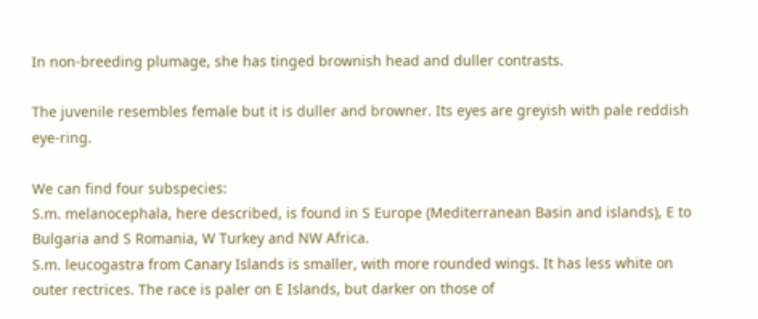In non-breeding plumage, she has tinged brownish head and duller contrasts.

The juvenile resembles female but it is duller and browner. Its eyes are greyish with pale reddish eye-ring.

We can find four subspecies:
S.m. melanocephala, here described, is found in S Europe (Mediterranean Basin and islands), E to Bulgaria and S Romania, W Turkey and NW Africa.
S.m. leucogastra from Canary Islands is smaller, with more rounded wings. It has less white on outer rectrices. The race is paler on E Islands, but darker on those of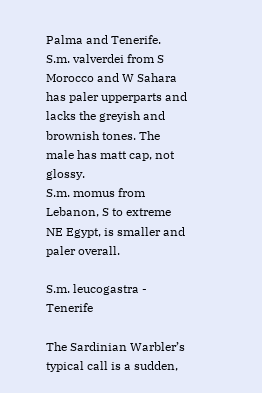Palma and Tenerife.
S.m. valverdei from S Morocco and W Sahara has paler upperparts and lacks the greyish and brownish tones. The male has matt cap, not glossy.
S.m. momus from Lebanon, S to extreme NE Egypt, is smaller and paler overall.

S.m. leucogastra - Tenerife

The Sardinian Warbler’s typical call is a sudden,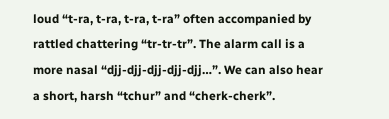loud “t-ra, t-ra, t-ra, t-ra” often accompanied by rattled chattering “tr-tr-tr”. The alarm call is a more nasal “djj-djj-djj-djj-djj…”. We can also hear a short, harsh “tchur” and “cherk-cherk”.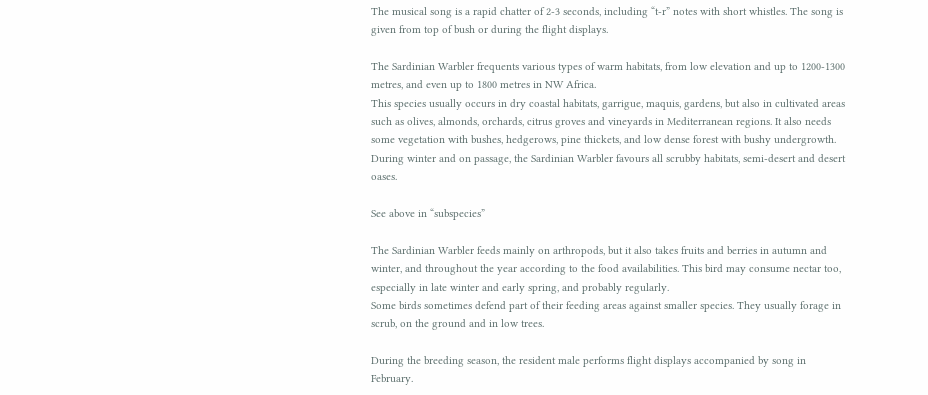The musical song is a rapid chatter of 2-3 seconds, including “t-r” notes with short whistles. The song is given from top of bush or during the flight displays.

The Sardinian Warbler frequents various types of warm habitats, from low elevation and up to 1200-1300 metres, and even up to 1800 metres in NW Africa.
This species usually occurs in dry coastal habitats, garrigue, maquis, gardens, but also in cultivated areas such as olives, almonds, orchards, citrus groves and vineyards in Mediterranean regions. It also needs some vegetation with bushes, hedgerows, pine thickets, and low dense forest with bushy undergrowth.
During winter and on passage, the Sardinian Warbler favours all scrubby habitats, semi-desert and desert oases.

See above in “subspecies”

The Sardinian Warbler feeds mainly on arthropods, but it also takes fruits and berries in autumn and winter, and throughout the year according to the food availabilities. This bird may consume nectar too, especially in late winter and early spring, and probably regularly.
Some birds sometimes defend part of their feeding areas against smaller species. They usually forage in scrub, on the ground and in low trees.

During the breeding season, the resident male performs flight displays accompanied by song in February.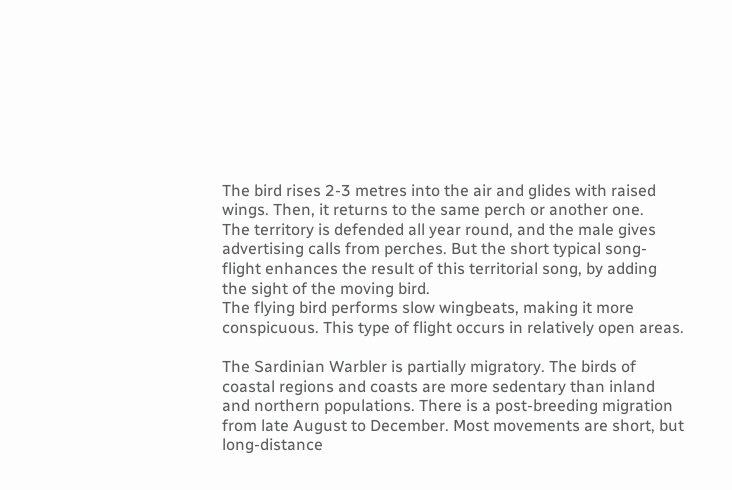The bird rises 2-3 metres into the air and glides with raised wings. Then, it returns to the same perch or another one.
The territory is defended all year round, and the male gives advertising calls from perches. But the short typical song-flight enhances the result of this territorial song, by adding the sight of the moving bird.
The flying bird performs slow wingbeats, making it more conspicuous. This type of flight occurs in relatively open areas.

The Sardinian Warbler is partially migratory. The birds of coastal regions and coasts are more sedentary than inland and northern populations. There is a post-breeding migration from late August to December. Most movements are short, but long-distance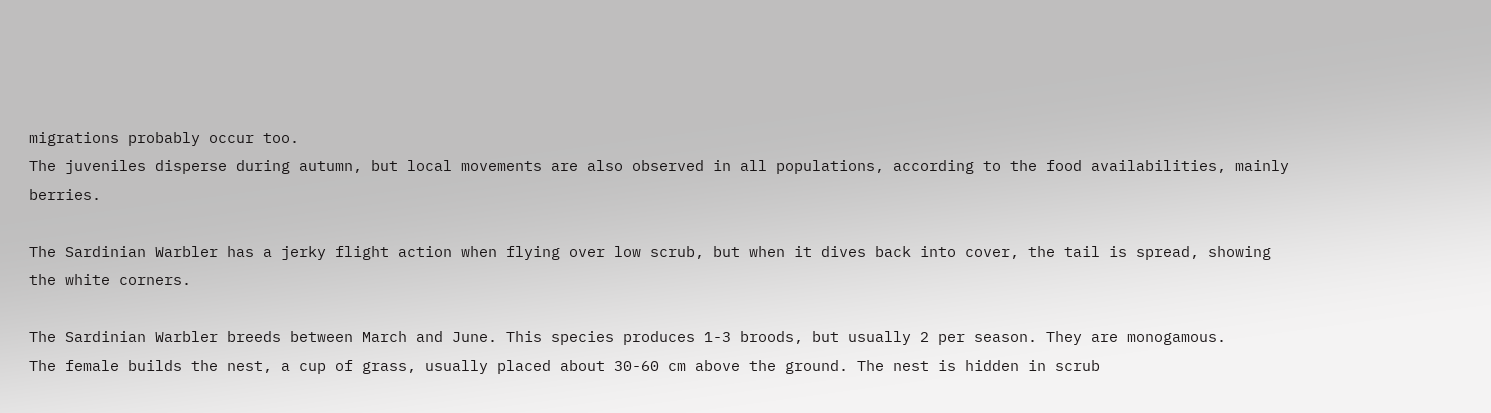migrations probably occur too.
The juveniles disperse during autumn, but local movements are also observed in all populations, according to the food availabilities, mainly berries.

The Sardinian Warbler has a jerky flight action when flying over low scrub, but when it dives back into cover, the tail is spread, showing the white corners.

The Sardinian Warbler breeds between March and June. This species produces 1-3 broods, but usually 2 per season. They are monogamous.
The female builds the nest, a cup of grass, usually placed about 30-60 cm above the ground. The nest is hidden in scrub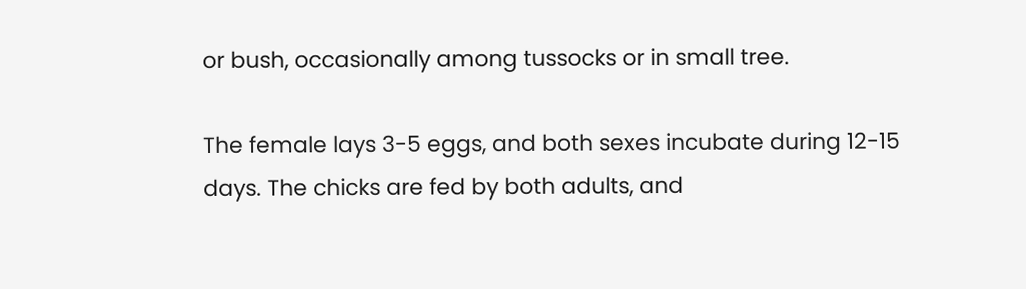or bush, occasionally among tussocks or in small tree.

The female lays 3-5 eggs, and both sexes incubate during 12-15 days. The chicks are fed by both adults, and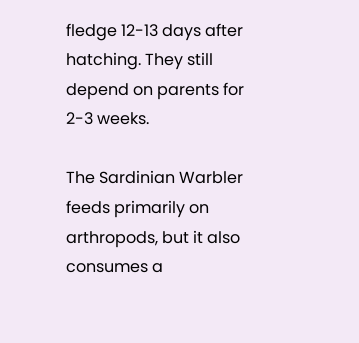fledge 12-13 days after hatching. They still depend on parents for 2-3 weeks.

The Sardinian Warbler feeds primarily on arthropods, but it also consumes a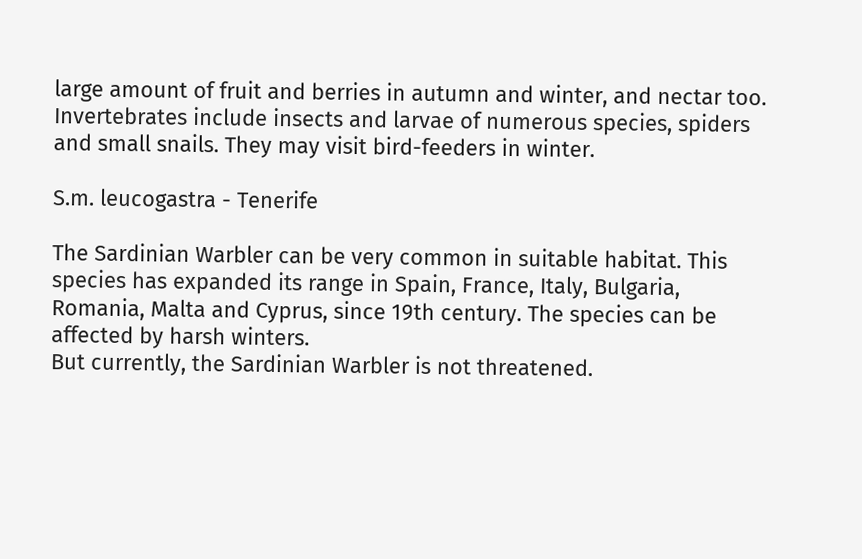large amount of fruit and berries in autumn and winter, and nectar too.
Invertebrates include insects and larvae of numerous species, spiders and small snails. They may visit bird-feeders in winter.

S.m. leucogastra - Tenerife

The Sardinian Warbler can be very common in suitable habitat. This species has expanded its range in Spain, France, Italy, Bulgaria, Romania, Malta and Cyprus, since 19th century. The species can be affected by harsh winters.
But currently, the Sardinian Warbler is not threatened.